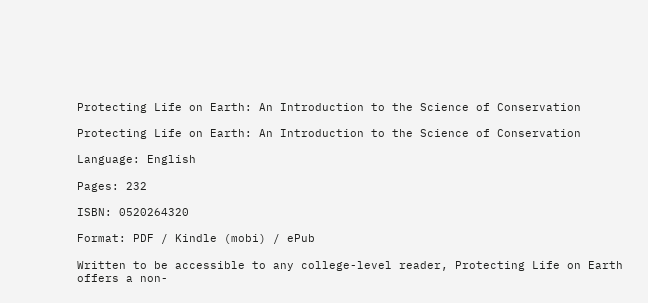Protecting Life on Earth: An Introduction to the Science of Conservation

Protecting Life on Earth: An Introduction to the Science of Conservation

Language: English

Pages: 232

ISBN: 0520264320

Format: PDF / Kindle (mobi) / ePub

Written to be accessible to any college-level reader, Protecting Life on Earth offers a non-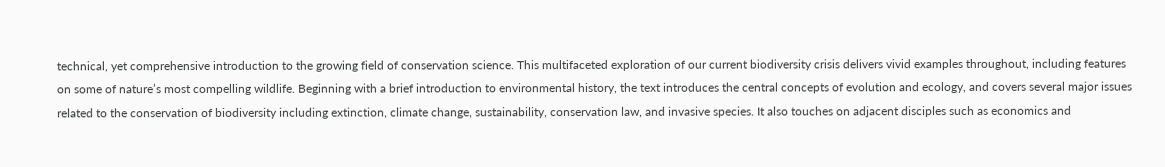technical, yet comprehensive introduction to the growing field of conservation science. This multifaceted exploration of our current biodiversity crisis delivers vivid examples throughout, including features on some of nature’s most compelling wildlife. Beginning with a brief introduction to environmental history, the text introduces the central concepts of evolution and ecology, and covers several major issues related to the conservation of biodiversity including extinction, climate change, sustainability, conservation law, and invasive species. It also touches on adjacent disciples such as economics and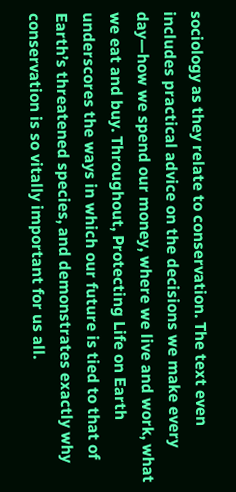sociology as they relate to conservation. The text even includes practical advice on the decisions we make every day—how we spend our money, where we live and work, what we eat and buy. Throughout, Protecting Life on Earth underscores the ways in which our future is tied to that of Earth’s threatened species, and demonstrates exactly why conservation is so vitally important for us all.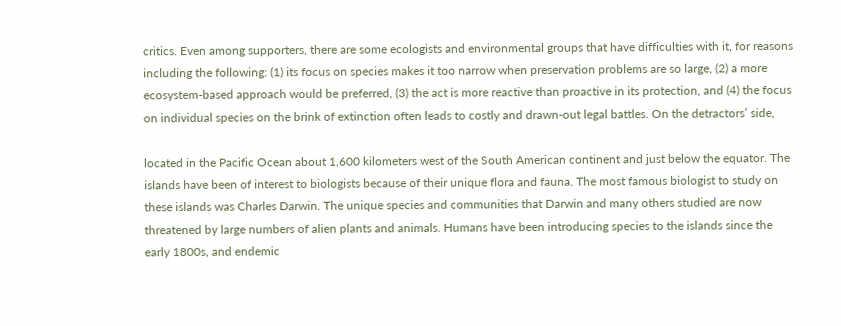critics. Even among supporters, there are some ecologists and environmental groups that have difficulties with it, for reasons including the following: (1) its focus on species makes it too narrow when preservation problems are so large, (2) a more ecosystem-based approach would be preferred, (3) the act is more reactive than proactive in its protection, and (4) the focus on individual species on the brink of extinction often leads to costly and drawn-out legal battles. On the detractors’ side,

located in the Pacific Ocean about 1,600 kilometers west of the South American continent and just below the equator. The islands have been of interest to biologists because of their unique flora and fauna. The most famous biologist to study on these islands was Charles Darwin. The unique species and communities that Darwin and many others studied are now threatened by large numbers of alien plants and animals. Humans have been introducing species to the islands since the early 1800s, and endemic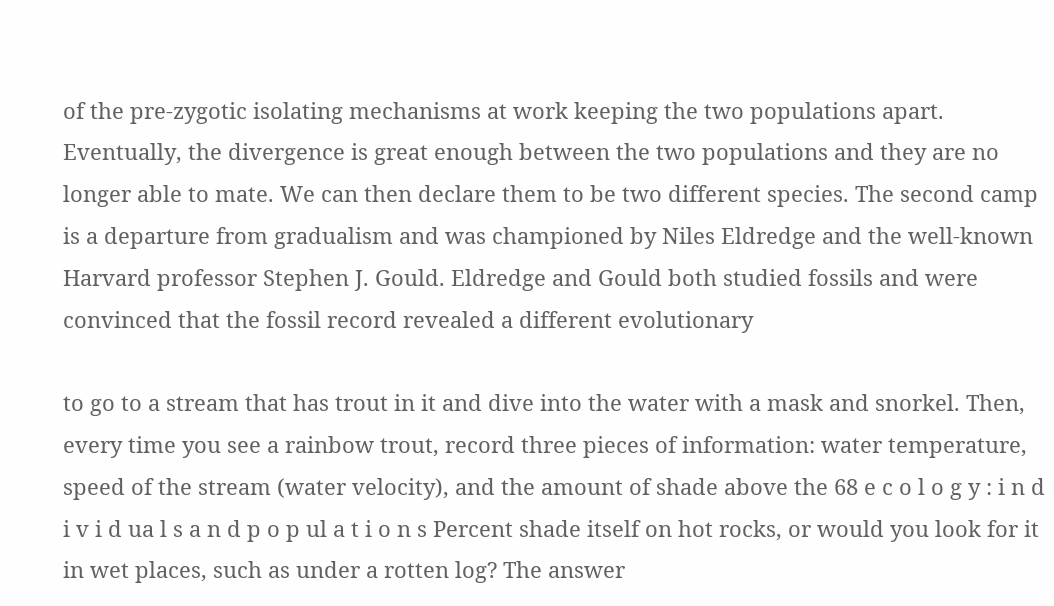of the pre-zygotic isolating mechanisms at work keeping the two populations apart. Eventually, the divergence is great enough between the two populations and they are no longer able to mate. We can then declare them to be two different species. The second camp is a departure from gradualism and was championed by Niles Eldredge and the well-known Harvard professor Stephen J. Gould. Eldredge and Gould both studied fossils and were convinced that the fossil record revealed a different evolutionary

to go to a stream that has trout in it and dive into the water with a mask and snorkel. Then, every time you see a rainbow trout, record three pieces of information: water temperature, speed of the stream (water velocity), and the amount of shade above the 68 e c o l o g y : i n d i v i d ua l s a n d p o p ul a t i o n s Percent shade itself on hot rocks, or would you look for it in wet places, such as under a rotten log? The answer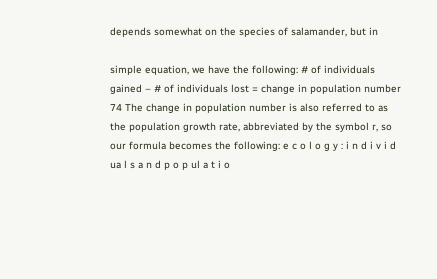depends somewhat on the species of salamander, but in

simple equation, we have the following: # of individuals gained – # of individuals lost = change in population number 74 The change in population number is also referred to as the population growth rate, abbreviated by the symbol r, so our formula becomes the following: e c o l o g y : i n d i v i d ua l s a n d p o p ul a t i o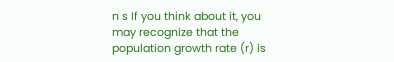n s If you think about it, you may recognize that the population growth rate (r) is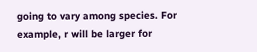going to vary among species. For example, r will be larger for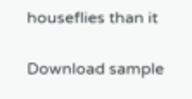houseflies than it

Download sample